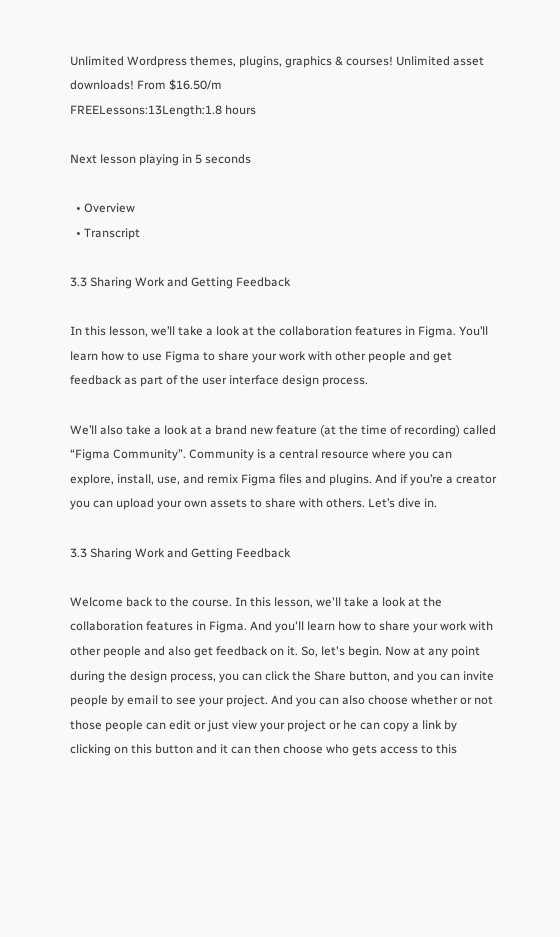Unlimited Wordpress themes, plugins, graphics & courses! Unlimited asset downloads! From $16.50/m
FREELessons:13Length:1.8 hours

Next lesson playing in 5 seconds

  • Overview
  • Transcript

3.3 Sharing Work and Getting Feedback

In this lesson, we’ll take a look at the collaboration features in Figma. You’ll learn how to use Figma to share your work with other people and get feedback as part of the user interface design process.

We’ll also take a look at a brand new feature (at the time of recording) called “Figma Community”. Community is a central resource where you can explore, install, use, and remix Figma files and plugins. And if you’re a creator you can upload your own assets to share with others. Let’s dive in.

3.3 Sharing Work and Getting Feedback

Welcome back to the course. In this lesson, we'll take a look at the collaboration features in Figma. And you'll learn how to share your work with other people and also get feedback on it. So, let's begin. Now at any point during the design process, you can click the Share button, and you can invite people by email to see your project. And you can also choose whether or not those people can edit or just view your project or he can copy a link by clicking on this button and it can then choose who gets access to this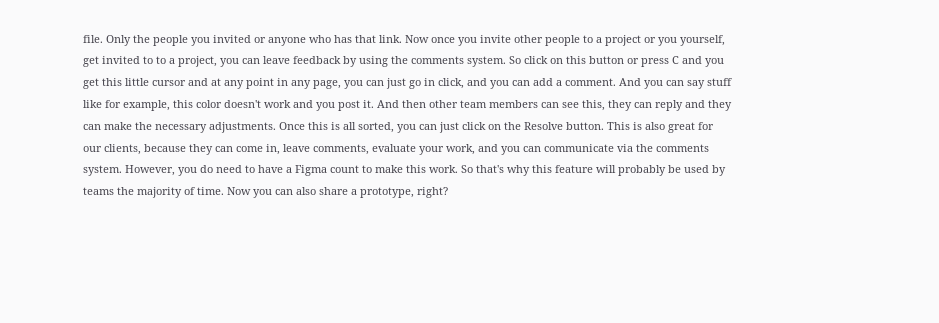file. Only the people you invited or anyone who has that link. Now once you invite other people to a project or you yourself, get invited to to a project, you can leave feedback by using the comments system. So click on this button or press C and you get this little cursor and at any point in any page, you can just go in click, and you can add a comment. And you can say stuff like for example, this color doesn't work and you post it. And then other team members can see this, they can reply and they can make the necessary adjustments. Once this is all sorted, you can just click on the Resolve button. This is also great for our clients, because they can come in, leave comments, evaluate your work, and you can communicate via the comments system. However, you do need to have a Figma count to make this work. So that's why this feature will probably be used by teams the majority of time. Now you can also share a prototype, right?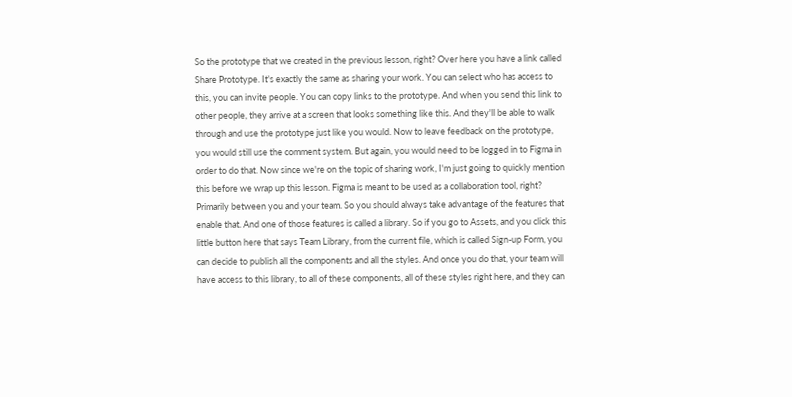So the prototype that we created in the previous lesson, right? Over here you have a link called Share Prototype. It's exactly the same as sharing your work. You can select who has access to this, you can invite people. You can copy links to the prototype. And when you send this link to other people, they arrive at a screen that looks something like this. And they'll be able to walk through and use the prototype just like you would. Now to leave feedback on the prototype, you would still use the comment system. But again, you would need to be logged in to Figma in order to do that. Now since we're on the topic of sharing work, I'm just going to quickly mention this before we wrap up this lesson. Figma is meant to be used as a collaboration tool, right? Primarily between you and your team. So you should always take advantage of the features that enable that. And one of those features is called a library. So if you go to Assets, and you click this little button here that says Team Library, from the current file, which is called Sign-up Form, you can decide to publish all the components and all the styles. And once you do that, your team will have access to this library, to all of these components, all of these styles right here, and they can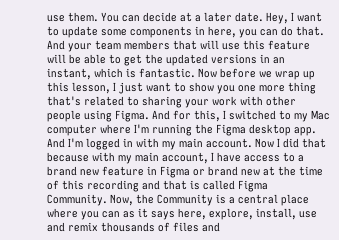use them. You can decide at a later date. Hey, I want to update some components in here, you can do that. And your team members that will use this feature will be able to get the updated versions in an instant, which is fantastic. Now before we wrap up this lesson, I just want to show you one more thing that's related to sharing your work with other people using Figma. And for this, I switched to my Mac computer where I'm running the Figma desktop app. And I'm logged in with my main account. Now I did that because with my main account, I have access to a brand new feature in Figma or brand new at the time of this recording and that is called Figma Community. Now, the Community is a central place where you can as it says here, explore, install, use and remix thousands of files and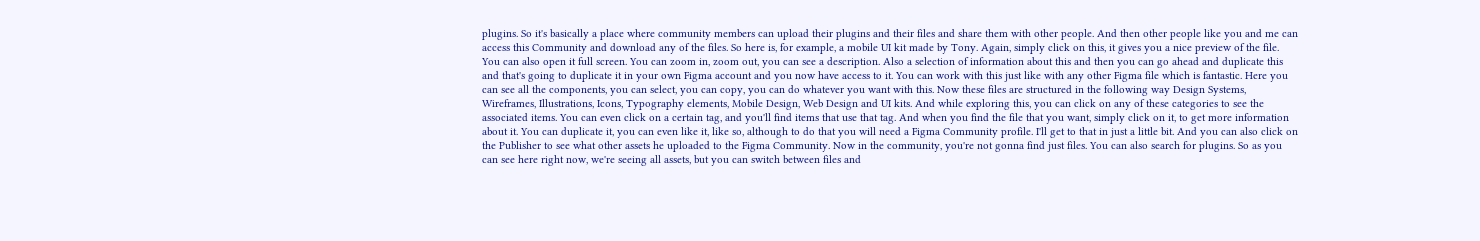plugins. So it's basically a place where community members can upload their plugins and their files and share them with other people. And then other people like you and me can access this Community and download any of the files. So here is, for example, a mobile UI kit made by Tony. Again, simply click on this, it gives you a nice preview of the file. You can also open it full screen. You can zoom in, zoom out, you can see a description. Also a selection of information about this and then you can go ahead and duplicate this and that's going to duplicate it in your own Figma account and you now have access to it. You can work with this just like with any other Figma file which is fantastic. Here you can see all the components, you can select, you can copy, you can do whatever you want with this. Now these files are structured in the following way Design Systems, Wireframes, Illustrations, Icons, Typography elements, Mobile Design, Web Design and UI kits. And while exploring this, you can click on any of these categories to see the associated items. You can even click on a certain tag, and you'll find items that use that tag. And when you find the file that you want, simply click on it, to get more information about it. You can duplicate it, you can even like it, like so, although to do that you will need a Figma Community profile. I'll get to that in just a little bit. And you can also click on the Publisher to see what other assets he uploaded to the Figma Community. Now in the community, you're not gonna find just files. You can also search for plugins. So as you can see here right now, we're seeing all assets, but you can switch between files and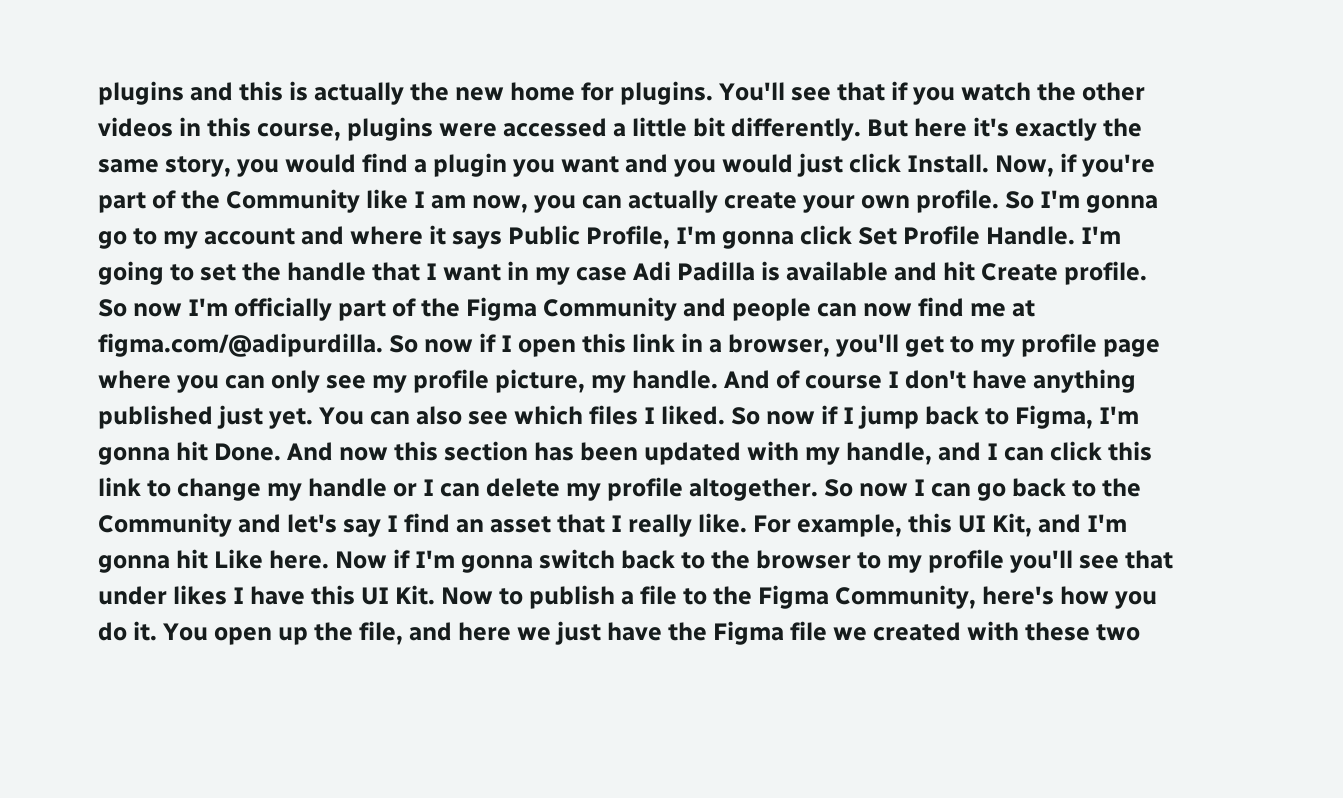plugins and this is actually the new home for plugins. You'll see that if you watch the other videos in this course, plugins were accessed a little bit differently. But here it's exactly the same story, you would find a plugin you want and you would just click Install. Now, if you're part of the Community like I am now, you can actually create your own profile. So I'm gonna go to my account and where it says Public Profile, I'm gonna click Set Profile Handle. I'm going to set the handle that I want in my case Adi Padilla is available and hit Create profile. So now I'm officially part of the Figma Community and people can now find me at figma.com/@adipurdilla. So now if I open this link in a browser, you'll get to my profile page where you can only see my profile picture, my handle. And of course I don't have anything published just yet. You can also see which files I liked. So now if I jump back to Figma, I'm gonna hit Done. And now this section has been updated with my handle, and I can click this link to change my handle or I can delete my profile altogether. So now I can go back to the Community and let's say I find an asset that I really like. For example, this UI Kit, and I'm gonna hit Like here. Now if I'm gonna switch back to the browser to my profile you'll see that under likes I have this UI Kit. Now to publish a file to the Figma Community, here's how you do it. You open up the file, and here we just have the Figma file we created with these two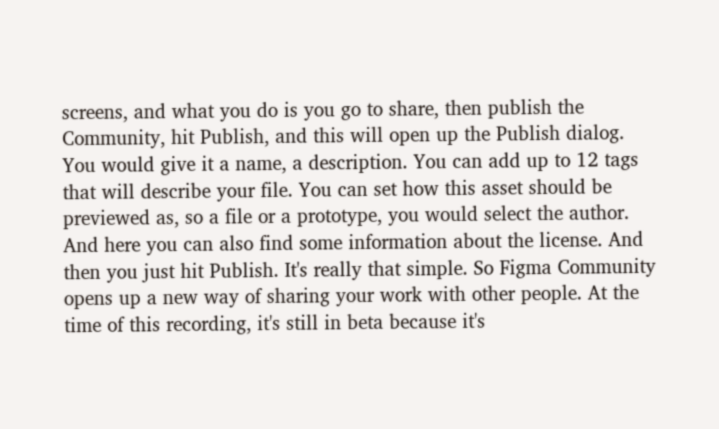screens, and what you do is you go to share, then publish the Community, hit Publish, and this will open up the Publish dialog. You would give it a name, a description. You can add up to 12 tags that will describe your file. You can set how this asset should be previewed as, so a file or a prototype, you would select the author. And here you can also find some information about the license. And then you just hit Publish. It's really that simple. So Figma Community opens up a new way of sharing your work with other people. At the time of this recording, it's still in beta because it's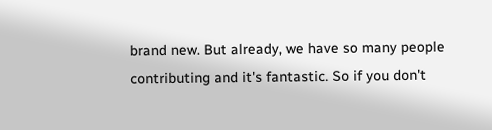brand new. But already, we have so many people contributing and it's fantastic. So if you don't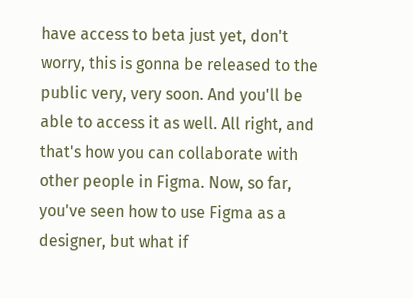have access to beta just yet, don't worry, this is gonna be released to the public very, very soon. And you'll be able to access it as well. All right, and that's how you can collaborate with other people in Figma. Now, so far, you've seen how to use Figma as a designer, but what if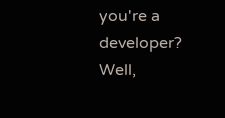you're a developer? Well,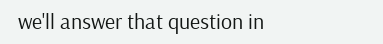we'll answer that question in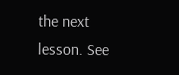the next lesson. See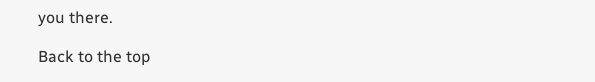you there.

Back to the top